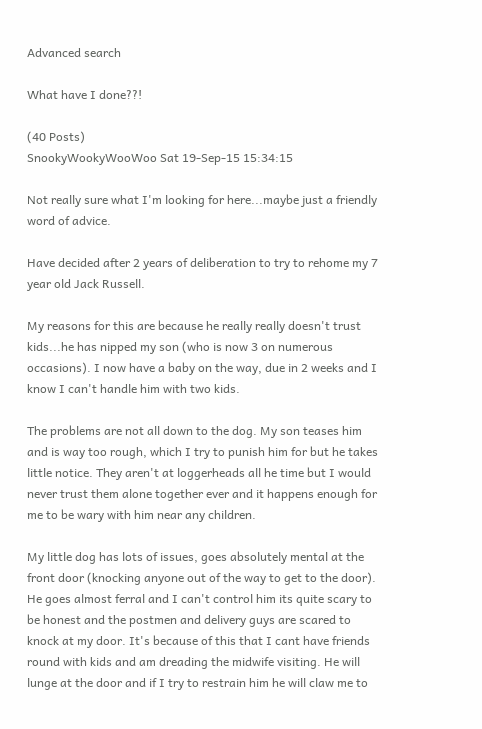Advanced search

What have I done??!

(40 Posts)
SnookyWookyWooWoo Sat 19-Sep-15 15:34:15

Not really sure what I'm looking for here...maybe just a friendly word of advice.

Have decided after 2 years of deliberation to try to rehome my 7 year old Jack Russell.

My reasons for this are because he really really doesn't trust kids...he has nipped my son (who is now 3 on numerous occasions). I now have a baby on the way, due in 2 weeks and I know I can't handle him with two kids.

The problems are not all down to the dog. My son teases him and is way too rough, which I try to punish him for but he takes little notice. They aren't at loggerheads all he time but I would never trust them alone together ever and it happens enough for me to be wary with him near any children.

My little dog has lots of issues, goes absolutely mental at the front door (knocking anyone out of the way to get to the door). He goes almost ferral and I can't control him its quite scary to be honest and the postmen and delivery guys are scared to knock at my door. It's because of this that I cant have friends round with kids and am dreading the midwife visiting. He will lunge at the door and if I try to restrain him he will claw me to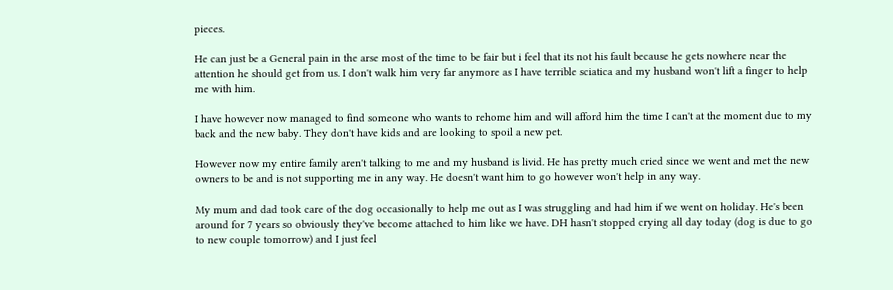pieces.

He can just be a General pain in the arse most of the time to be fair but i feel that its not his fault because he gets nowhere near the attention he should get from us. I don't walk him very far anymore as I have terrible sciatica and my husband won't lift a finger to help me with him.

I have however now managed to find someone who wants to rehome him and will afford him the time I can't at the moment due to my back and the new baby. They don't have kids and are looking to spoil a new pet.

However now my entire family aren't talking to me and my husband is livid. He has pretty much cried since we went and met the new owners to be and is not supporting me in any way. He doesn't want him to go however won't help in any way.

My mum and dad took care of the dog occasionally to help me out as I was struggling and had him if we went on holiday. He's been around for 7 years so obviously they've become attached to him like we have. DH hasn't stopped crying all day today (dog is due to go to new couple tomorrow) and I just feel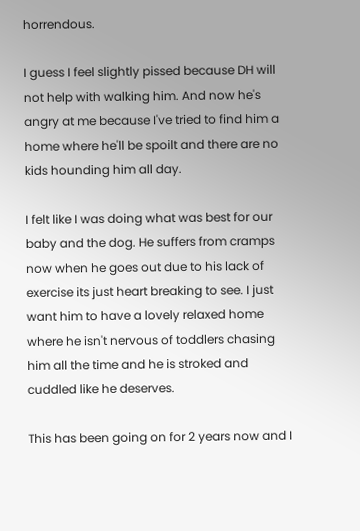horrendous.

I guess I feel slightly pissed because DH will not help with walking him. And now he's angry at me because I've tried to find him a home where he'll be spoilt and there are no kids hounding him all day.

I felt like I was doing what was best for our baby and the dog. He suffers from cramps now when he goes out due to his lack of exercise its just heart breaking to see. I just want him to have a lovely relaxed home where he isn't nervous of toddlers chasing him all the time and he is stroked and cuddled like he deserves.

This has been going on for 2 years now and I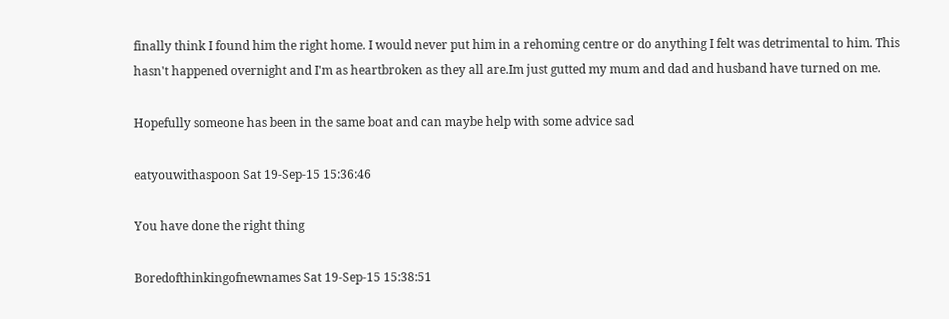finally think I found him the right home. I would never put him in a rehoming centre or do anything I felt was detrimental to him. This hasn't happened overnight and I'm as heartbroken as they all are.Im just gutted my mum and dad and husband have turned on me.

Hopefully someone has been in the same boat and can maybe help with some advice sad

eatyouwithaspoon Sat 19-Sep-15 15:36:46

You have done the right thing

Boredofthinkingofnewnames Sat 19-Sep-15 15:38:51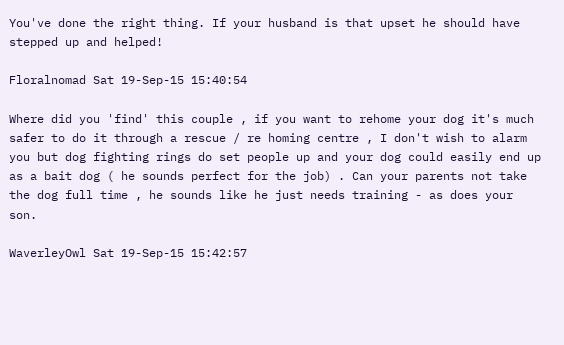You've done the right thing. If your husband is that upset he should have stepped up and helped!

Floralnomad Sat 19-Sep-15 15:40:54

Where did you 'find' this couple , if you want to rehome your dog it's much safer to do it through a rescue / re homing centre , I don't wish to alarm you but dog fighting rings do set people up and your dog could easily end up as a bait dog ( he sounds perfect for the job) . Can your parents not take the dog full time , he sounds like he just needs training - as does your son.

WaverleyOwl Sat 19-Sep-15 15:42:57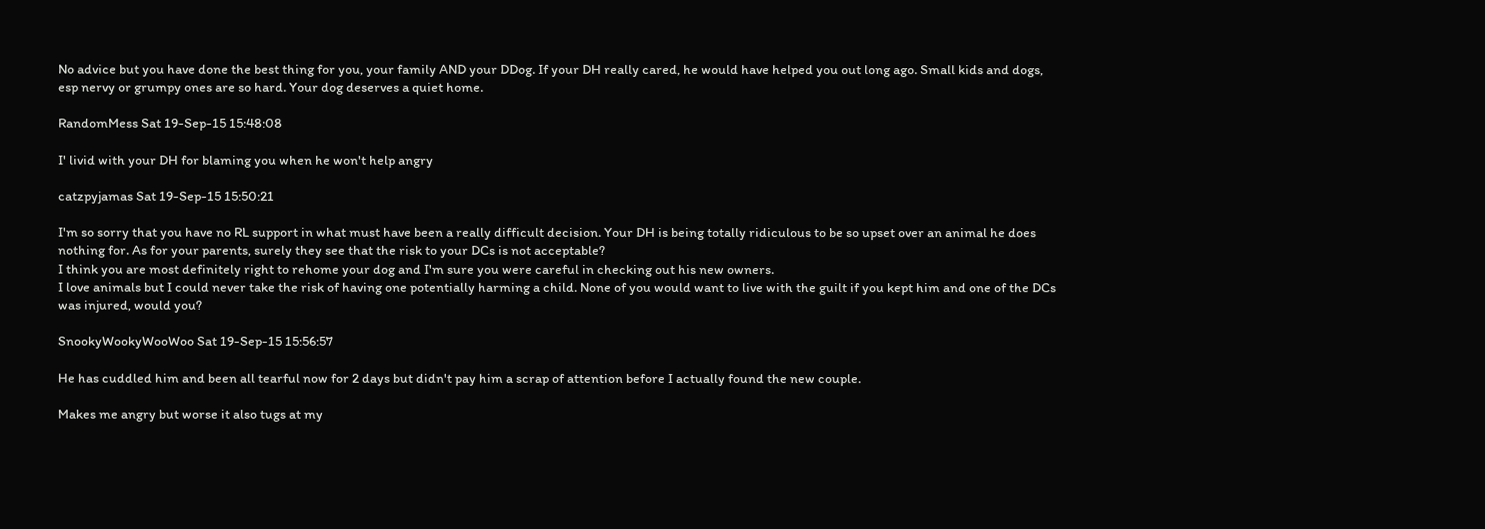No advice but you have done the best thing for you, your family AND your DDog. If your DH really cared, he would have helped you out long ago. Small kids and dogs, esp nervy or grumpy ones are so hard. Your dog deserves a quiet home.

RandomMess Sat 19-Sep-15 15:48:08

I' livid with your DH for blaming you when he won't help angry

catzpyjamas Sat 19-Sep-15 15:50:21

I'm so sorry that you have no RL support in what must have been a really difficult decision. Your DH is being totally ridiculous to be so upset over an animal he does nothing for. As for your parents, surely they see that the risk to your DCs is not acceptable?
I think you are most definitely right to rehome your dog and I'm sure you were careful in checking out his new owners.
I love animals but I could never take the risk of having one potentially harming a child. None of you would want to live with the guilt if you kept him and one of the DCs was injured, would you?

SnookyWookyWooWoo Sat 19-Sep-15 15:56:57

He has cuddled him and been all tearful now for 2 days but didn't pay him a scrap of attention before I actually found the new couple.

Makes me angry but worse it also tugs at my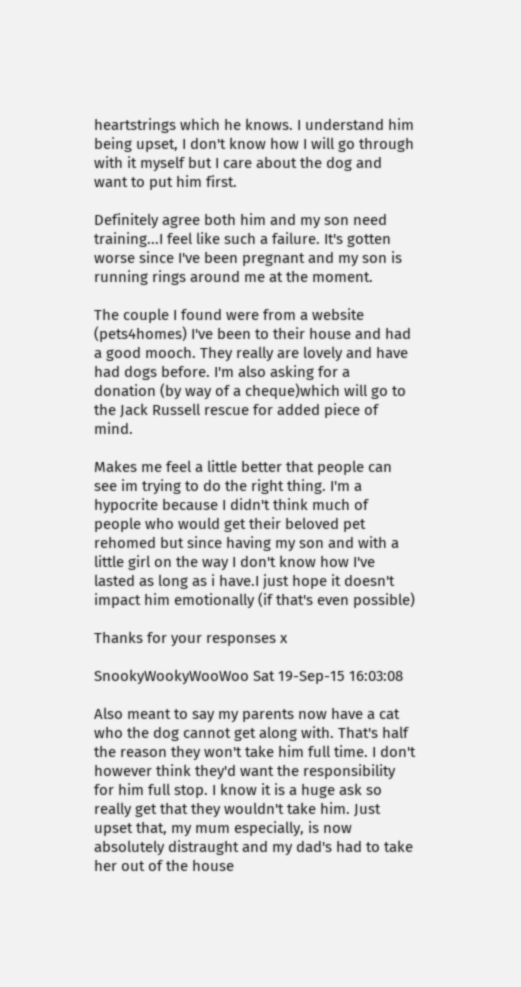heartstrings which he knows. I understand him being upset, I don't know how I will go through with it myself but I care about the dog and want to put him first.

Definitely agree both him and my son need training...I feel like such a failure. It's gotten worse since I've been pregnant and my son is running rings around me at the moment.

The couple I found were from a website (pets4homes) I've been to their house and had a good mooch. They really are lovely and have had dogs before. I'm also asking for a donation (by way of a cheque)which will go to the Jack Russell rescue for added piece of mind.

Makes me feel a little better that people can see im trying to do the right thing. I'm a hypocrite because I didn't think much of people who would get their beloved pet rehomed but since having my son and with a little girl on the way I don't know how I've lasted as long as i have.I just hope it doesn't impact him emotionally (if that's even possible)

Thanks for your responses x

SnookyWookyWooWoo Sat 19-Sep-15 16:03:08

Also meant to say my parents now have a cat who the dog cannot get along with. That's half the reason they won't take him full time. I don't however think they'd want the responsibility for him full stop. I know it is a huge ask so really get that they wouldn't take him. Just upset that, my mum especially, is now absolutely distraught and my dad's had to take her out of the house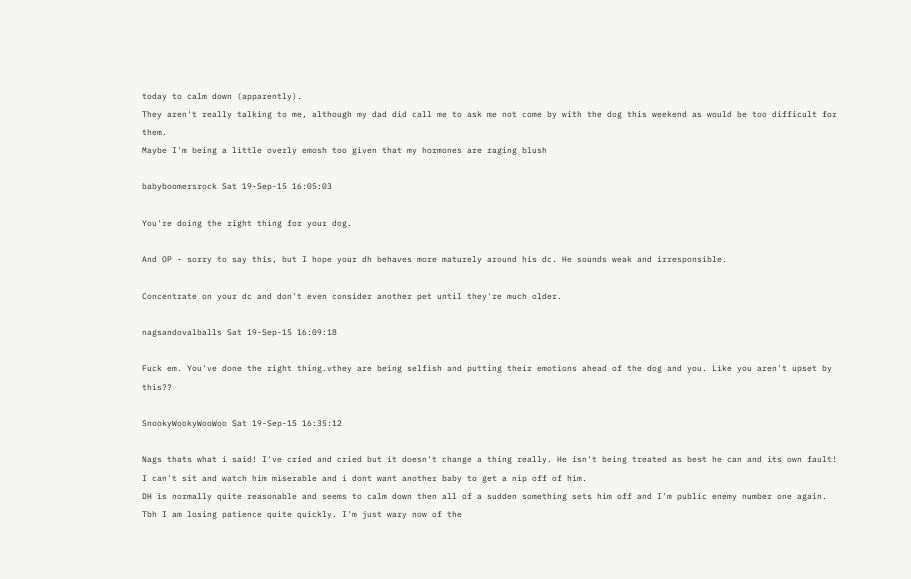today to calm down (apparently).
They aren't really talking to me, although my dad did call me to ask me not come by with the dog this weekend as would be too difficult for them.
Maybe I'm being a little overly emosh too given that my hormones are raging blush

babyboomersrock Sat 19-Sep-15 16:05:03

You're doing the right thing for your dog.

And OP - sorry to say this, but I hope your dh behaves more maturely around his dc. He sounds weak and irresponsible.

Concentrate on your dc and don't even consider another pet until they're much older.

nagsandovalballs Sat 19-Sep-15 16:09:18

Fuck em. You've done the right thing.vthey are being selfish and putting their emotions ahead of the dog and you. Like you aren't upset by this??

SnookyWookyWooWoo Sat 19-Sep-15 16:35:12

Nags thats what i said! I've cried and cried but it doesn't change a thing really. He isn't being treated as best he can and its own fault!
I can't sit and watch him miserable and i dont want another baby to get a nip off of him.
DH is normally quite reasonable and seems to calm down then all of a sudden something sets him off and I'm public enemy number one again. Tbh I am losing patience quite quickly. I'm just wary now of the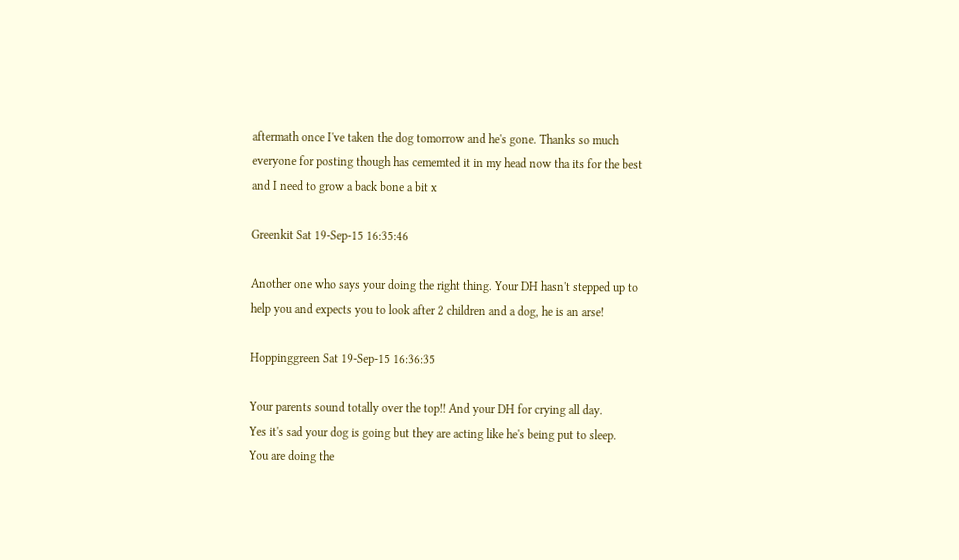aftermath once I've taken the dog tomorrow and he's gone. Thanks so much everyone for posting though has cememted it in my head now tha its for the best and I need to grow a back bone a bit x

Greenkit Sat 19-Sep-15 16:35:46

Another one who says your doing the right thing. Your DH hasn't stepped up to help you and expects you to look after 2 children and a dog, he is an arse!

Hoppinggreen Sat 19-Sep-15 16:36:35

Your parents sound totally over the top!! And your DH for crying all day.
Yes it's sad your dog is going but they are acting like he's being put to sleep.
You are doing the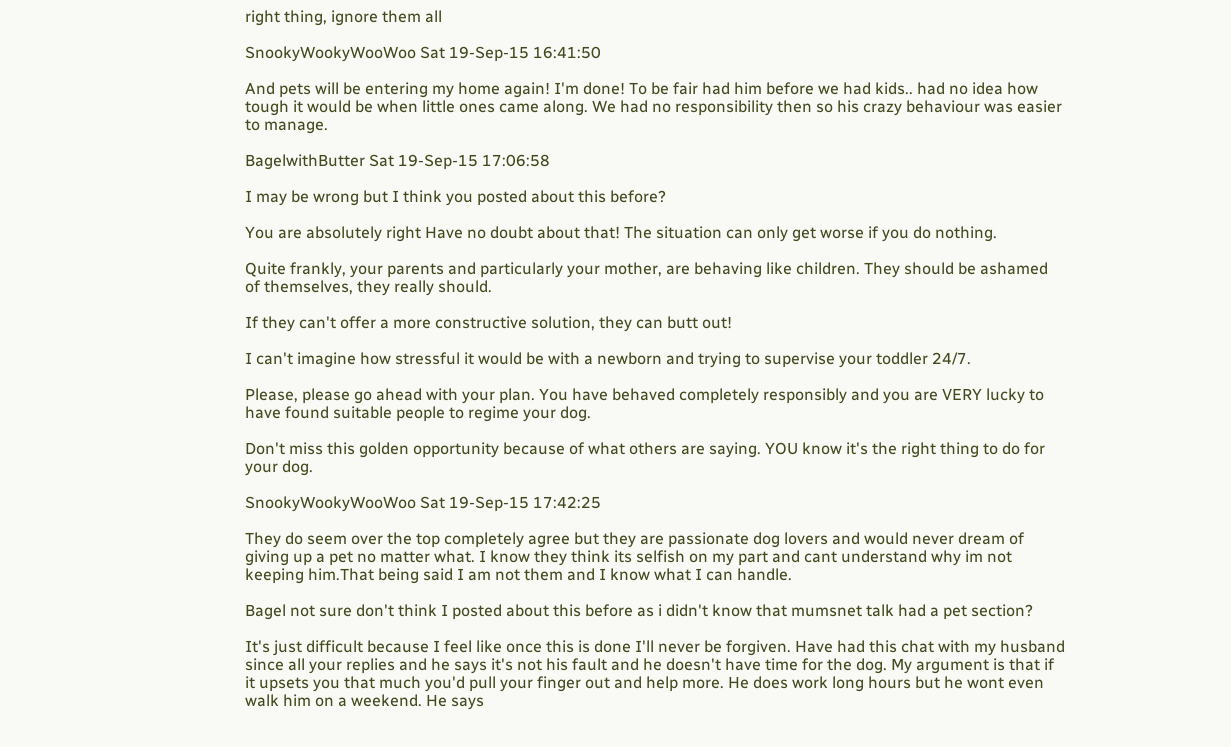right thing, ignore them all

SnookyWookyWooWoo Sat 19-Sep-15 16:41:50

And pets will be entering my home again! I'm done! To be fair had him before we had kids.. had no idea how tough it would be when little ones came along. We had no responsibility then so his crazy behaviour was easier to manage.

BagelwithButter Sat 19-Sep-15 17:06:58

I may be wrong but I think you posted about this before?

You are absolutely right Have no doubt about that! The situation can only get worse if you do nothing.

Quite frankly, your parents and particularly your mother, are behaving like children. They should be ashamed of themselves, they really should.

If they can't offer a more constructive solution, they can butt out!

I can't imagine how stressful it would be with a newborn and trying to supervise your toddler 24/7.

Please, please go ahead with your plan. You have behaved completely responsibly and you are VERY lucky to have found suitable people to regime your dog.

Don't miss this golden opportunity because of what others are saying. YOU know it's the right thing to do for your dog.

SnookyWookyWooWoo Sat 19-Sep-15 17:42:25

They do seem over the top completely agree but they are passionate dog lovers and would never dream of giving up a pet no matter what. I know they think its selfish on my part and cant understand why im not keeping him.That being said I am not them and I know what I can handle.

Bagel not sure don't think I posted about this before as i didn't know that mumsnet talk had a pet section?

It's just difficult because I feel like once this is done I'll never be forgiven. Have had this chat with my husband since all your replies and he says it's not his fault and he doesn't have time for the dog. My argument is that if it upsets you that much you'd pull your finger out and help more. He does work long hours but he wont even walk him on a weekend. He says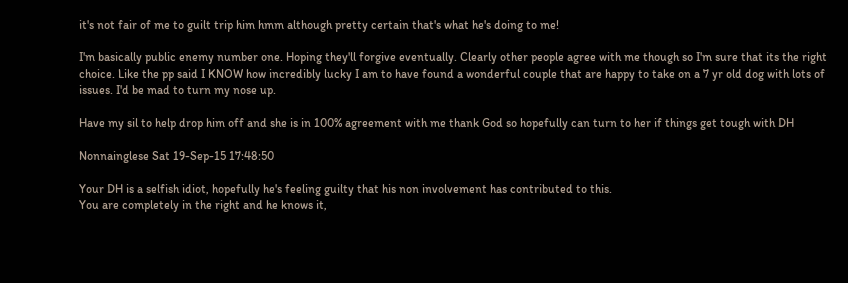it's not fair of me to guilt trip him hmm although pretty certain that's what he's doing to me!

I'm basically public enemy number one. Hoping they'll forgive eventually. Clearly other people agree with me though so I'm sure that its the right choice. Like the pp said I KNOW how incredibly lucky I am to have found a wonderful couple that are happy to take on a 7 yr old dog with lots of issues. I'd be mad to turn my nose up.

Have my sil to help drop him off and she is in 100% agreement with me thank God so hopefully can turn to her if things get tough with DH

Nonnainglese Sat 19-Sep-15 17:48:50

Your DH is a selfish idiot, hopefully he's feeling guilty that his non involvement has contributed to this.
You are completely in the right and he knows it,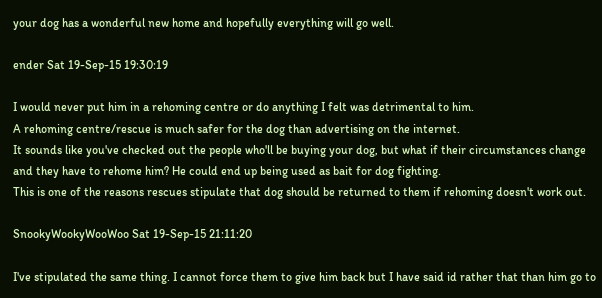your dog has a wonderful new home and hopefully everything will go well.

ender Sat 19-Sep-15 19:30:19

I would never put him in a rehoming centre or do anything I felt was detrimental to him.
A rehoming centre/rescue is much safer for the dog than advertising on the internet.
It sounds like you've checked out the people who'll be buying your dog, but what if their circumstances change and they have to rehome him? He could end up being used as bait for dog fighting.
This is one of the reasons rescues stipulate that dog should be returned to them if rehoming doesn't work out.

SnookyWookyWooWoo Sat 19-Sep-15 21:11:20

I've stipulated the same thing. I cannot force them to give him back but I have said id rather that than him go to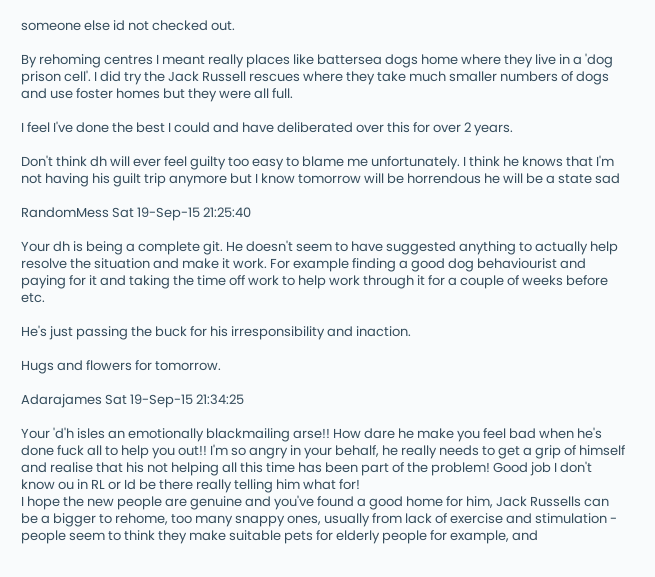someone else id not checked out.

By rehoming centres I meant really places like battersea dogs home where they live in a 'dog prison cell'. I did try the Jack Russell rescues where they take much smaller numbers of dogs and use foster homes but they were all full.

I feel I've done the best I could and have deliberated over this for over 2 years.

Don't think dh will ever feel guilty too easy to blame me unfortunately. I think he knows that I'm not having his guilt trip anymore but I know tomorrow will be horrendous he will be a state sad

RandomMess Sat 19-Sep-15 21:25:40

Your dh is being a complete git. He doesn't seem to have suggested anything to actually help resolve the situation and make it work. For example finding a good dog behaviourist and paying for it and taking the time off work to help work through it for a couple of weeks before etc.

He's just passing the buck for his irresponsibility and inaction.

Hugs and flowers for tomorrow.

Adarajames Sat 19-Sep-15 21:34:25

Your 'd'h isles an emotionally blackmailing arse!! How dare he make you feel bad when he's done fuck all to help you out!! I'm so angry in your behalf, he really needs to get a grip of himself and realise that his not helping all this time has been part of the problem! Good job I don't know ou in RL or Id be there really telling him what for!
I hope the new people are genuine and you've found a good home for him, Jack Russells can be a bigger to rehome, too many snappy ones, usually from lack of exercise and stimulation - people seem to think they make suitable pets for elderly people for example, and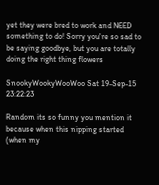yet they were bred to work and NEED something to do! Sorry you're so sad to be saying goodbye, but you are totally doing the right thing flowers

SnookyWookyWooWoo Sat 19-Sep-15 23:22:23

Random its so funny you mention it because when this nipping started (when my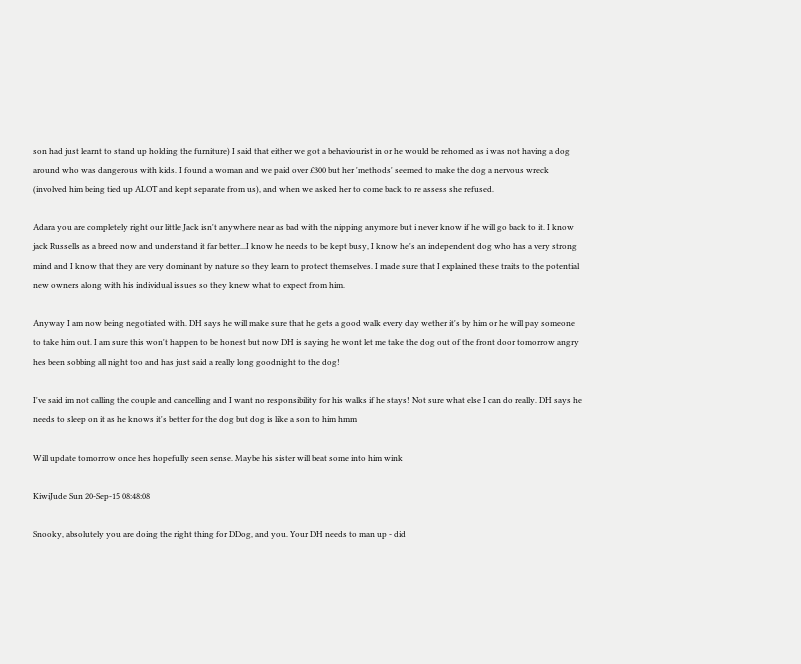son had just learnt to stand up holding the furniture) I said that either we got a behaviourist in or he would be rehomed as i was not having a dog around who was dangerous with kids. I found a woman and we paid over £300 but her 'methods' seemed to make the dog a nervous wreck (involved him being tied up ALOT and kept separate from us), and when we asked her to come back to re assess she refused.

Adara you are completely right our little Jack isn't anywhere near as bad with the nipping anymore but i never know if he will go back to it. I know jack Russells as a breed now and understand it far better...I know he needs to be kept busy, I know he's an independent dog who has a very strong mind and I know that they are very dominant by nature so they learn to protect themselves. I made sure that I explained these traits to the potential new owners along with his individual issues so they knew what to expect from him.

Anyway I am now being negotiated with. DH says he will make sure that he gets a good walk every day wether it's by him or he will pay someone to take him out. I am sure this won't happen to be honest but now DH is saying he wont let me take the dog out of the front door tomorrow angry hes been sobbing all night too and has just said a really long goodnight to the dog!

I've said im not calling the couple and cancelling and I want no responsibility for his walks if he stays! Not sure what else I can do really. DH says he needs to sleep on it as he knows it's better for the dog but dog is like a son to him hmm

Will update tomorrow once hes hopefully seen sense. Maybe his sister will beat some into him wink

KiwiJude Sun 20-Sep-15 08:48:08

Snooky, absolutely you are doing the right thing for DDog, and you. Your DH needs to man up - did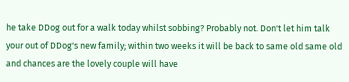he take DDog out for a walk today whilst sobbing? Probably not. Don't let him talk your out of DDog's new family; within two weeks it will be back to same old same old and chances are the lovely couple will have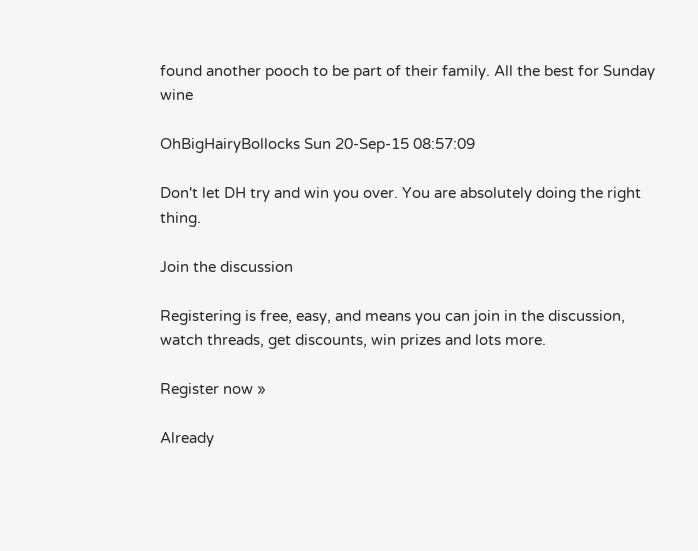found another pooch to be part of their family. All the best for Sunday wine

OhBigHairyBollocks Sun 20-Sep-15 08:57:09

Don't let DH try and win you over. You are absolutely doing the right thing.

Join the discussion

Registering is free, easy, and means you can join in the discussion, watch threads, get discounts, win prizes and lots more.

Register now »

Already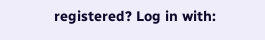registered? Log in with: